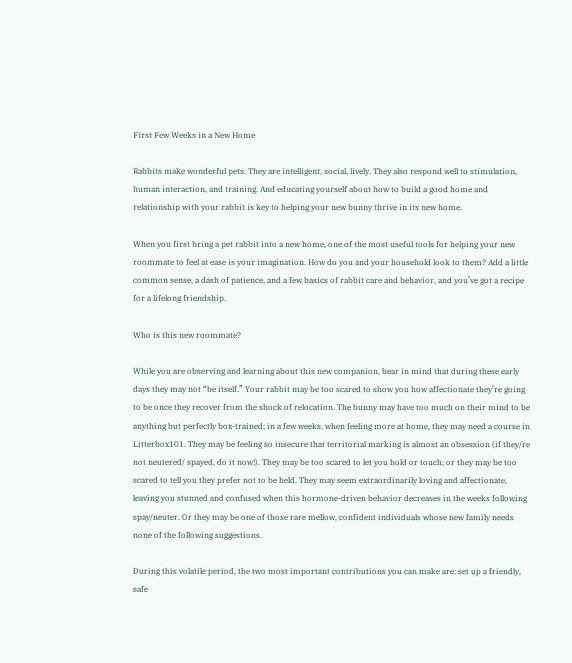First Few Weeks in a New Home

Rabbits make wonderful pets. They are intelligent, social, lively. They also respond well to stimulation, human interaction, and training. And educating yourself about how to build a good home and relationship with your rabbit is key to helping your new bunny thrive in its new home.

When you first bring a pet rabbit into a new home, one of the most useful tools for helping your new roommate to feel at ease is your imagination. How do you and your household look to them? Add a little common sense, a dash of patience, and a few basics of rabbit care and behavior, and you’ve got a recipe for a lifelong friendship.

Who is this new roommate?

While you are observing and learning about this new companion, bear in mind that during these early days they may not “be itself.” Your rabbit may be too scared to show you how affectionate they’re going to be once they recover from the shock of relocation. The bunny may have too much on their mind to be anything but perfectly box-trained; in a few weeks, when feeling more at home, they may need a course in Litterbox101. They may be feeling so insecure that territorial marking is almost an obsession (if they/re not neutered/ spayed, do it now!). They may be too scared to let you hold or touch; or they may be too scared to tell you they prefer not to be held. They may seem extraordinarily loving and affectionate, leaving you stunned and confused when this hormone-driven behavior decreases in the weeks following spay/neuter. Or they may be one of those rare mellow, confident individuals whose new family needs none of the following suggestions.

During this volatile period, the two most important contributions you can make are: set up a friendly, safe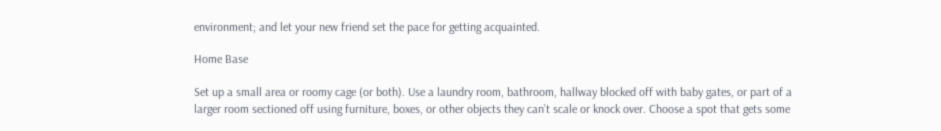environment; and let your new friend set the pace for getting acquainted.

Home Base

Set up a small area or roomy cage (or both). Use a laundry room, bathroom, hallway blocked off with baby gates, or part of a larger room sectioned off using furniture, boxes, or other objects they can’t scale or knock over. Choose a spot that gets some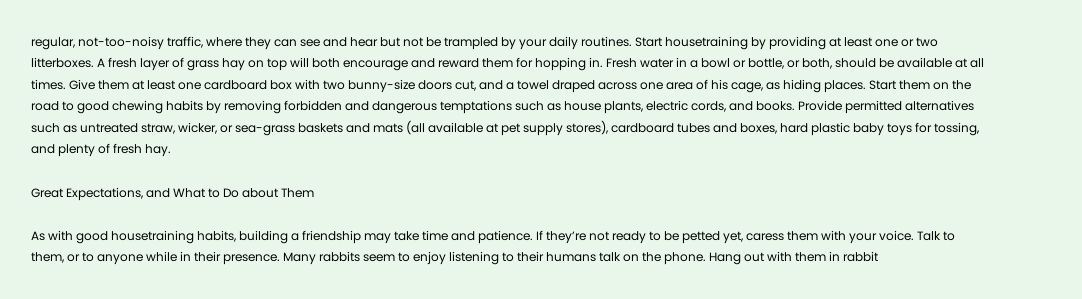regular, not-too-noisy traffic, where they can see and hear but not be trampled by your daily routines. Start housetraining by providing at least one or two litterboxes. A fresh layer of grass hay on top will both encourage and reward them for hopping in. Fresh water in a bowl or bottle, or both, should be available at all times. Give them at least one cardboard box with two bunny-size doors cut, and a towel draped across one area of his cage, as hiding places. Start them on the road to good chewing habits by removing forbidden and dangerous temptations such as house plants, electric cords, and books. Provide permitted alternatives such as untreated straw, wicker, or sea-grass baskets and mats (all available at pet supply stores), cardboard tubes and boxes, hard plastic baby toys for tossing, and plenty of fresh hay.

Great Expectations, and What to Do about Them

As with good housetraining habits, building a friendship may take time and patience. If they’re not ready to be petted yet, caress them with your voice. Talk to them, or to anyone while in their presence. Many rabbits seem to enjoy listening to their humans talk on the phone. Hang out with them in rabbit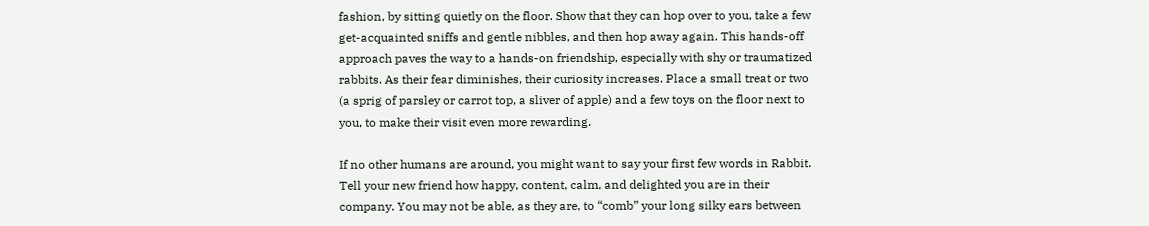fashion, by sitting quietly on the floor. Show that they can hop over to you, take a few get-acquainted sniffs and gentle nibbles, and then hop away again. This hands-off approach paves the way to a hands-on friendship, especially with shy or traumatized rabbits. As their fear diminishes, their curiosity increases. Place a small treat or two (a sprig of parsley or carrot top, a sliver of apple) and a few toys on the floor next to you, to make their visit even more rewarding.

If no other humans are around, you might want to say your first few words in Rabbit. Tell your new friend how happy, content, calm, and delighted you are in their company. You may not be able, as they are, to “comb” your long silky ears between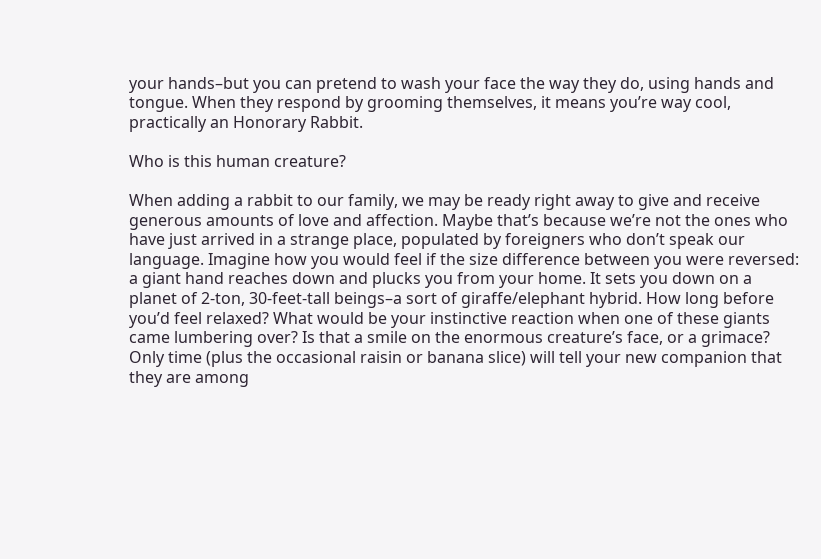your hands–but you can pretend to wash your face the way they do, using hands and tongue. When they respond by grooming themselves, it means you’re way cool, practically an Honorary Rabbit.

Who is this human creature?

When adding a rabbit to our family, we may be ready right away to give and receive generous amounts of love and affection. Maybe that’s because we’re not the ones who have just arrived in a strange place, populated by foreigners who don’t speak our language. Imagine how you would feel if the size difference between you were reversed: a giant hand reaches down and plucks you from your home. It sets you down on a planet of 2-ton, 30-feet-tall beings–a sort of giraffe/elephant hybrid. How long before you’d feel relaxed? What would be your instinctive reaction when one of these giants came lumbering over? Is that a smile on the enormous creature’s face, or a grimace? Only time (plus the occasional raisin or banana slice) will tell your new companion that they are among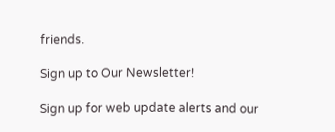friends.

Sign up to Our Newsletter!

Sign up for web update alerts and our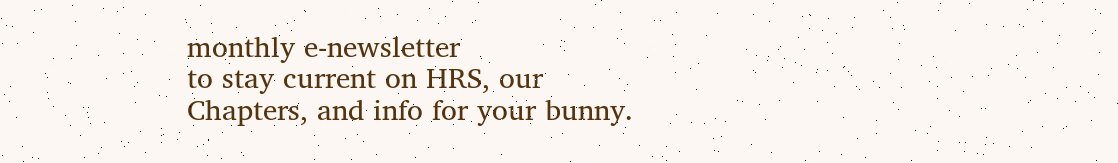monthly e-newsletter
to stay current on HRS, our Chapters, and info for your bunny.